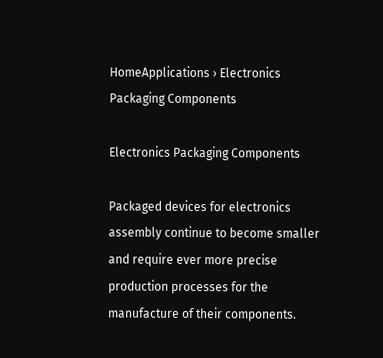HomeApplications › Electronics Packaging Components

Electronics Packaging Components

Packaged devices for electronics assembly continue to become smaller and require ever more precise production processes for the manufacture of their components.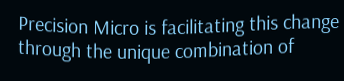Precision Micro is facilitating this change through the unique combination of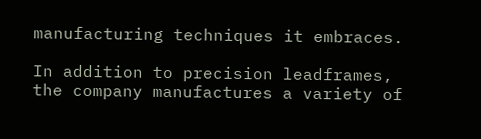manufacturing techniques it embraces.

In addition to precision leadframes, the company manufactures a variety of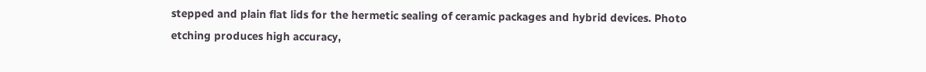stepped and plain flat lids for the hermetic sealing of ceramic packages and hybrid devices. Photo etching produces high accuracy,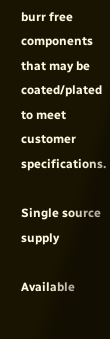burr free components that may be coated/plated to meet customer specifications.

Single source supply

Available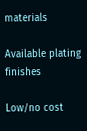materials

Available plating finishes

Low/no cost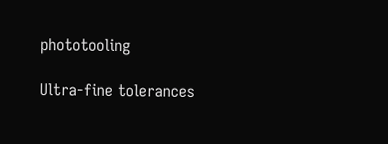phototooling

Ultra-fine tolerances